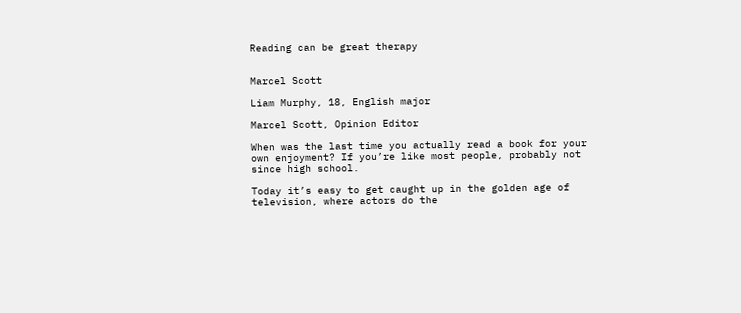Reading can be great therapy


Marcel Scott

Liam Murphy, 18, English major

Marcel Scott, Opinion Editor

When was the last time you actually read a book for your own enjoyment? If you’re like most people, probably not since high school.

Today it’s easy to get caught up in the golden age of television, where actors do the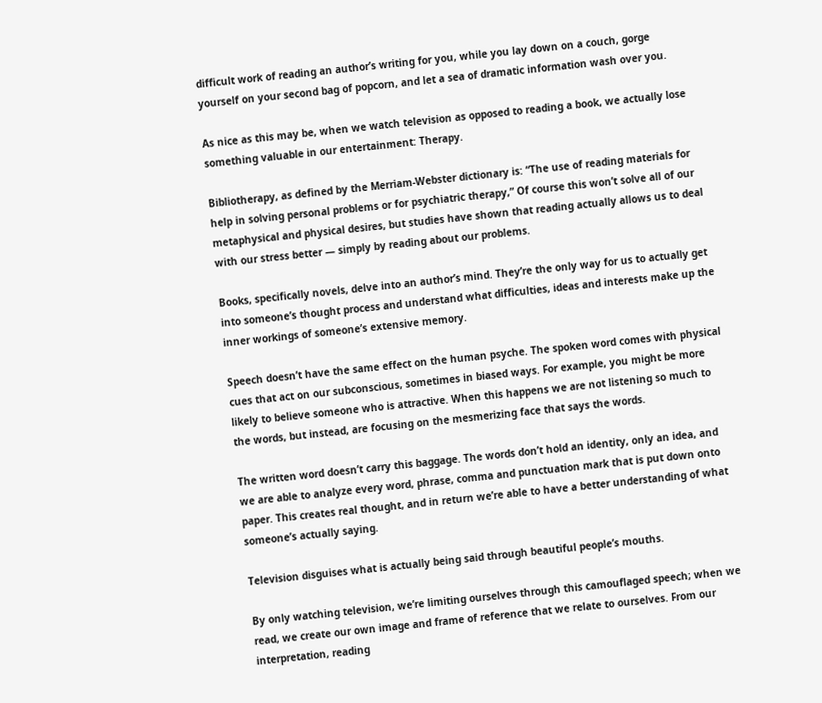difficult work of reading an author’s writing for you, while you lay down on a couch, gorge yourself on your second bag of popcorn, and let a sea of dramatic information wash over you.

As nice as this may be, when we watch television as opposed to reading a book, we actually lose something valuable in our entertainment: Therapy.

Bibliotherapy, as defined by the Merriam-Webster dictionary is: “The use of reading materials for help in solving personal problems or for psychiatric therapy,” Of course this won’t solve all of our metaphysical and physical desires, but studies have shown that reading actually allows us to deal with our stress better — simply by reading about our problems.

Books, specifically novels, delve into an author’s mind. They’re the only way for us to actually get into someone’s thought process and understand what difficulties, ideas and interests make up the inner workings of someone’s extensive memory.

Speech doesn’t have the same effect on the human psyche. The spoken word comes with physical cues that act on our subconscious, sometimes in biased ways. For example, you might be more likely to believe someone who is attractive. When this happens we are not listening so much to the words, but instead, are focusing on the mesmerizing face that says the words.

The written word doesn’t carry this baggage. The words don’t hold an identity, only an idea, and we are able to analyze every word, phrase, comma and punctuation mark that is put down onto paper. This creates real thought, and in return we’re able to have a better understanding of what someone’s actually saying.

Television disguises what is actually being said through beautiful people’s mouths.

By only watching television, we’re limiting ourselves through this camouflaged speech; when we read, we create our own image and frame of reference that we relate to ourselves. From our interpretation, reading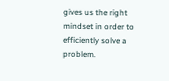gives us the right mindset in order to efficiently solve a problem.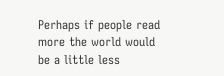Perhaps if people read more the world would be a little less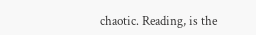chaotic. Reading, is the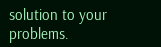solution to your problems.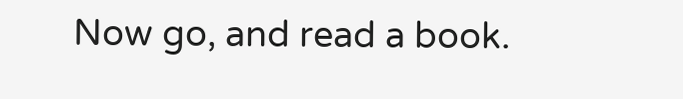Now go, and read a book.